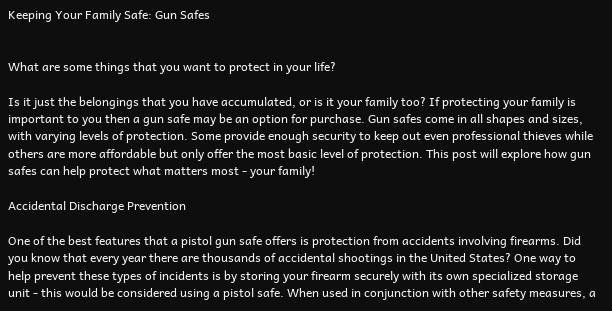Keeping Your Family Safe: Gun Safes


What are some things that you want to protect in your life?

Is it just the belongings that you have accumulated, or is it your family too? If protecting your family is important to you then a gun safe may be an option for purchase. Gun safes come in all shapes and sizes, with varying levels of protection. Some provide enough security to keep out even professional thieves while others are more affordable but only offer the most basic level of protection. This post will explore how gun safes can help protect what matters most - your family!

Accidental Discharge Prevention

One of the best features that a pistol gun safe offers is protection from accidents involving firearms. Did you know that every year there are thousands of accidental shootings in the United States? One way to help prevent these types of incidents is by storing your firearm securely with its own specialized storage unit - this would be considered using a pistol safe. When used in conjunction with other safety measures, a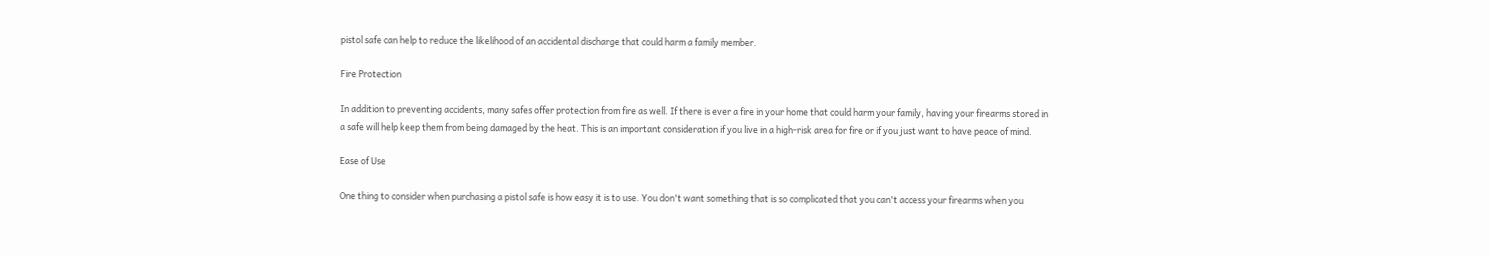pistol safe can help to reduce the likelihood of an accidental discharge that could harm a family member.

Fire Protection

In addition to preventing accidents, many safes offer protection from fire as well. If there is ever a fire in your home that could harm your family, having your firearms stored in a safe will help keep them from being damaged by the heat. This is an important consideration if you live in a high-risk area for fire or if you just want to have peace of mind.

Ease of Use

One thing to consider when purchasing a pistol safe is how easy it is to use. You don't want something that is so complicated that you can't access your firearms when you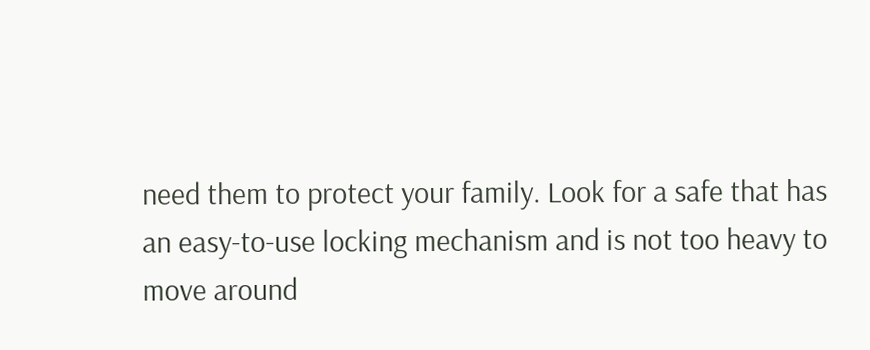need them to protect your family. Look for a safe that has an easy-to-use locking mechanism and is not too heavy to move around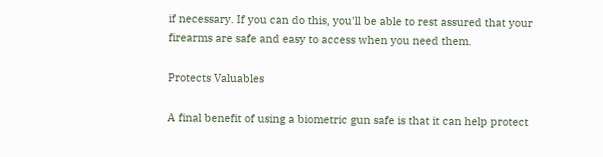if necessary. If you can do this, you'll be able to rest assured that your firearms are safe and easy to access when you need them.

Protects Valuables

A final benefit of using a biometric gun safe is that it can help protect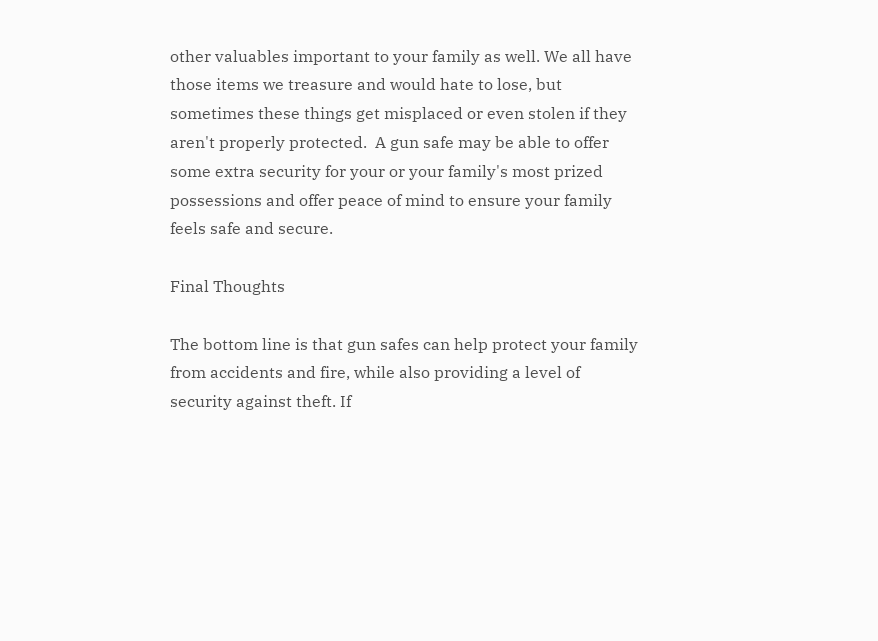other valuables important to your family as well. We all have those items we treasure and would hate to lose, but sometimes these things get misplaced or even stolen if they aren't properly protected.  A gun safe may be able to offer some extra security for your or your family's most prized possessions and offer peace of mind to ensure your family feels safe and secure.

Final Thoughts

The bottom line is that gun safes can help protect your family from accidents and fire, while also providing a level of security against theft. If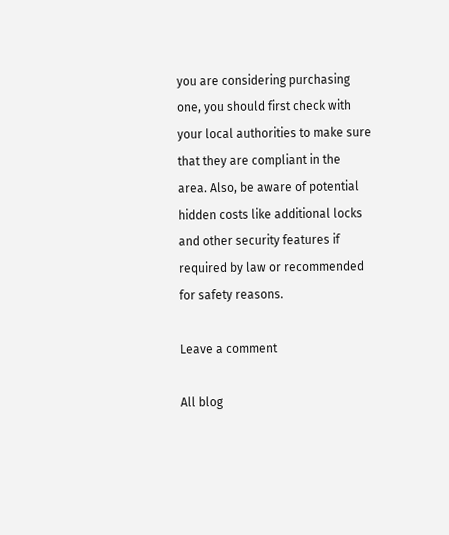you are considering purchasing one, you should first check with your local authorities to make sure that they are compliant in the area. Also, be aware of potential hidden costs like additional locks and other security features if required by law or recommended for safety reasons.

Leave a comment

All blog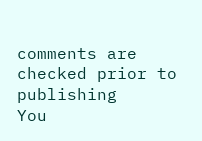comments are checked prior to publishing
You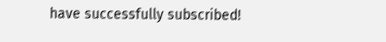have successfully subscribed!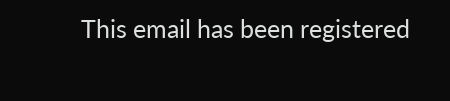This email has been registered